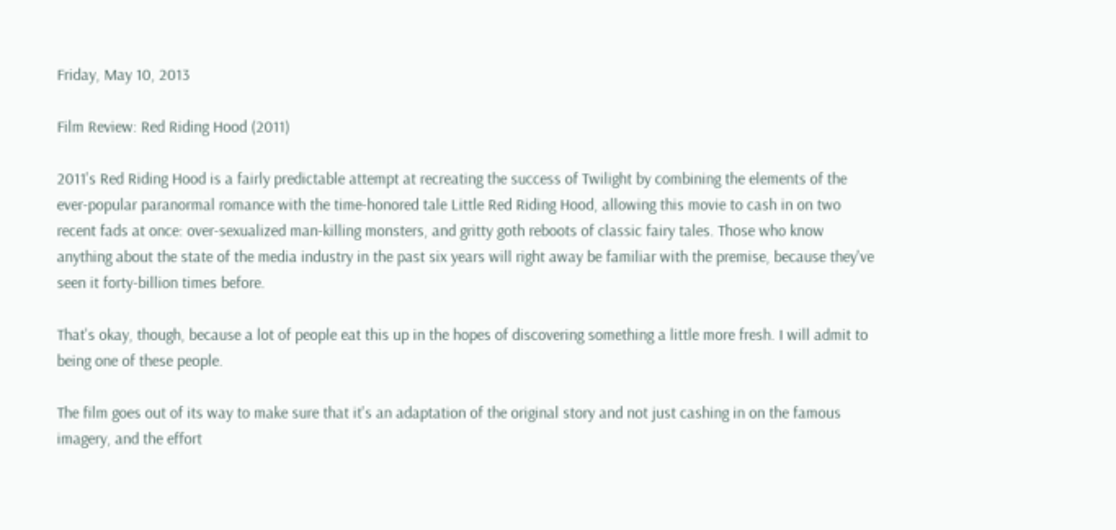Friday, May 10, 2013

Film Review: Red Riding Hood (2011)

2011's Red Riding Hood is a fairly predictable attempt at recreating the success of Twilight by combining the elements of the ever-popular paranormal romance with the time-honored tale Little Red Riding Hood, allowing this movie to cash in on two recent fads at once: over-sexualized man-killing monsters, and gritty goth reboots of classic fairy tales. Those who know anything about the state of the media industry in the past six years will right away be familiar with the premise, because they've seen it forty-billion times before.

That's okay, though, because a lot of people eat this up in the hopes of discovering something a little more fresh. I will admit to being one of these people.

The film goes out of its way to make sure that it's an adaptation of the original story and not just cashing in on the famous imagery, and the effort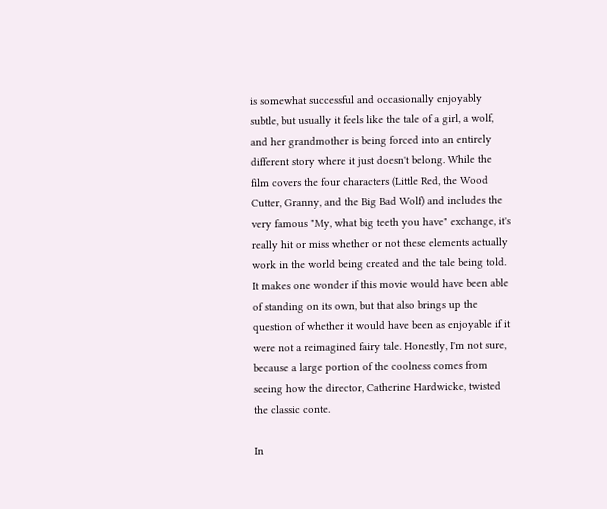is somewhat successful and occasionally enjoyably subtle, but usually it feels like the tale of a girl, a wolf, and her grandmother is being forced into an entirely different story where it just doesn't belong. While the film covers the four characters (Little Red, the Wood Cutter, Granny, and the Big Bad Wolf) and includes the very famous "My, what big teeth you have" exchange, it's really hit or miss whether or not these elements actually work in the world being created and the tale being told. It makes one wonder if this movie would have been able of standing on its own, but that also brings up the question of whether it would have been as enjoyable if it were not a reimagined fairy tale. Honestly, I'm not sure, because a large portion of the coolness comes from seeing how the director, Catherine Hardwicke, twisted the classic conte.

In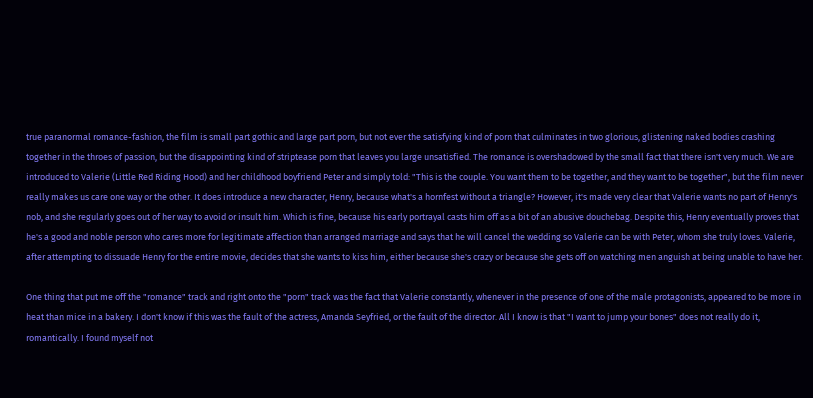true paranormal romance-fashion, the film is small part gothic and large part porn, but not ever the satisfying kind of porn that culminates in two glorious, glistening naked bodies crashing together in the throes of passion, but the disappointing kind of striptease porn that leaves you large unsatisfied. The romance is overshadowed by the small fact that there isn't very much. We are introduced to Valerie (Little Red Riding Hood) and her childhood boyfriend Peter and simply told: "This is the couple. You want them to be together, and they want to be together", but the film never really makes us care one way or the other. It does introduce a new character, Henry, because what's a hornfest without a triangle? However, it's made very clear that Valerie wants no part of Henry's nob, and she regularly goes out of her way to avoid or insult him. Which is fine, because his early portrayal casts him off as a bit of an abusive douchebag. Despite this, Henry eventually proves that he's a good and noble person who cares more for legitimate affection than arranged marriage and says that he will cancel the wedding so Valerie can be with Peter, whom she truly loves. Valerie, after attempting to dissuade Henry for the entire movie, decides that she wants to kiss him, either because she's crazy or because she gets off on watching men anguish at being unable to have her.

One thing that put me off the "romance" track and right onto the "porn" track was the fact that Valerie constantly, whenever in the presence of one of the male protagonists, appeared to be more in heat than mice in a bakery. I don't know if this was the fault of the actress, Amanda Seyfried, or the fault of the director. All I know is that "I want to jump your bones" does not really do it, romantically. I found myself not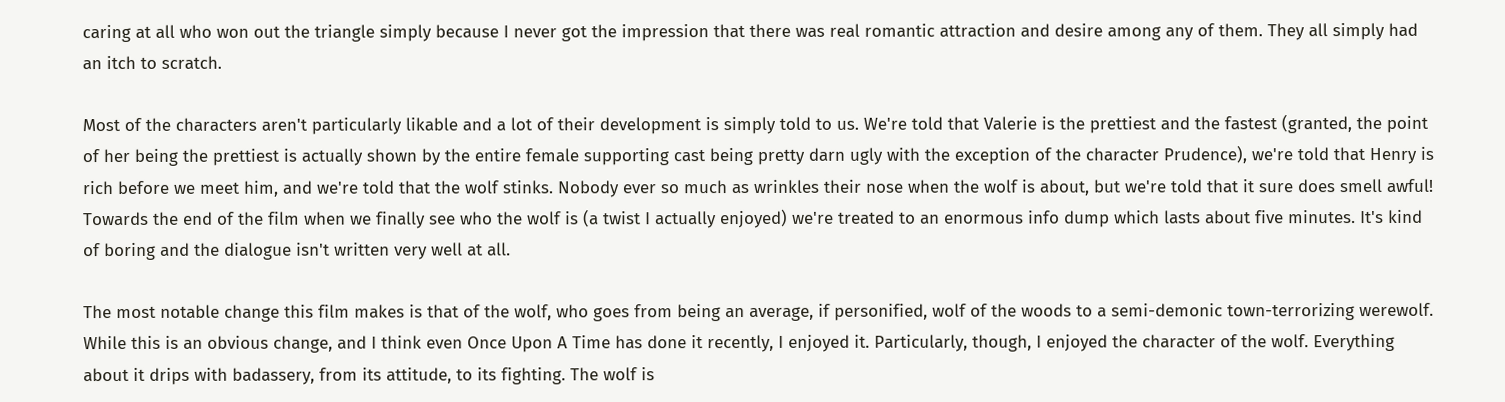caring at all who won out the triangle simply because I never got the impression that there was real romantic attraction and desire among any of them. They all simply had an itch to scratch.

Most of the characters aren't particularly likable and a lot of their development is simply told to us. We're told that Valerie is the prettiest and the fastest (granted, the point of her being the prettiest is actually shown by the entire female supporting cast being pretty darn ugly with the exception of the character Prudence), we're told that Henry is rich before we meet him, and we're told that the wolf stinks. Nobody ever so much as wrinkles their nose when the wolf is about, but we're told that it sure does smell awful! Towards the end of the film when we finally see who the wolf is (a twist I actually enjoyed) we're treated to an enormous info dump which lasts about five minutes. It's kind of boring and the dialogue isn't written very well at all.

The most notable change this film makes is that of the wolf, who goes from being an average, if personified, wolf of the woods to a semi-demonic town-terrorizing werewolf. While this is an obvious change, and I think even Once Upon A Time has done it recently, I enjoyed it. Particularly, though, I enjoyed the character of the wolf. Everything about it drips with badassery, from its attitude, to its fighting. The wolf is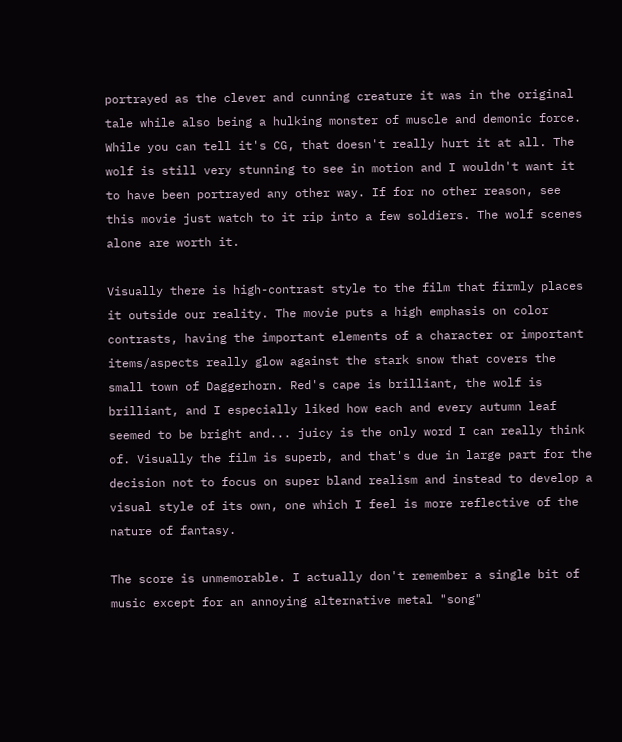portrayed as the clever and cunning creature it was in the original tale while also being a hulking monster of muscle and demonic force. While you can tell it's CG, that doesn't really hurt it at all. The wolf is still very stunning to see in motion and I wouldn't want it to have been portrayed any other way. If for no other reason, see this movie just watch to it rip into a few soldiers. The wolf scenes alone are worth it.

Visually there is high-contrast style to the film that firmly places it outside our reality. The movie puts a high emphasis on color contrasts, having the important elements of a character or important items/aspects really glow against the stark snow that covers the small town of Daggerhorn. Red's cape is brilliant, the wolf is brilliant, and I especially liked how each and every autumn leaf seemed to be bright and... juicy is the only word I can really think of. Visually the film is superb, and that's due in large part for the decision not to focus on super bland realism and instead to develop a visual style of its own, one which I feel is more reflective of the nature of fantasy.

The score is unmemorable. I actually don't remember a single bit of music except for an annoying alternative metal "song"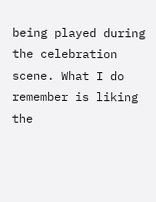being played during the celebration scene. What I do remember is liking the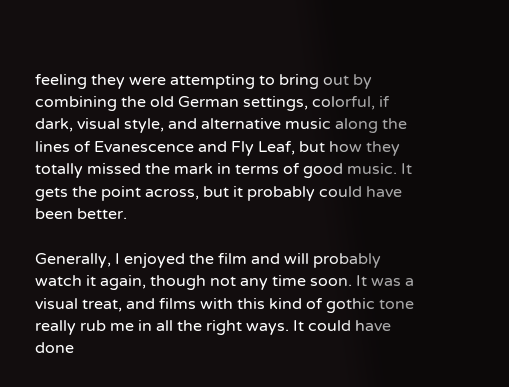feeling they were attempting to bring out by combining the old German settings, colorful, if dark, visual style, and alternative music along the lines of Evanescence and Fly Leaf, but how they totally missed the mark in terms of good music. It gets the point across, but it probably could have been better.

Generally, I enjoyed the film and will probably watch it again, though not any time soon. It was a visual treat, and films with this kind of gothic tone really rub me in all the right ways. It could have done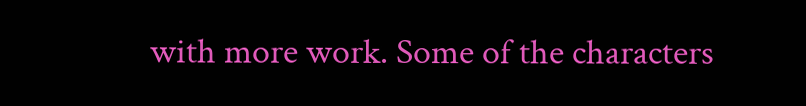with more work. Some of the characters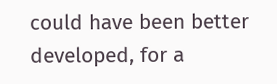could have been better developed, for a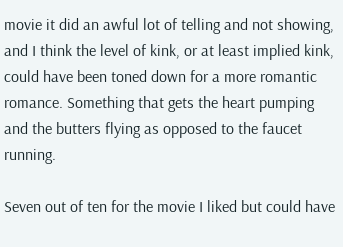movie it did an awful lot of telling and not showing, and I think the level of kink, or at least implied kink, could have been toned down for a more romantic romance. Something that gets the heart pumping and the butters flying as opposed to the faucet running.

Seven out of ten for the movie I liked but could have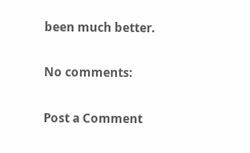been much better.

No comments:

Post a Comment